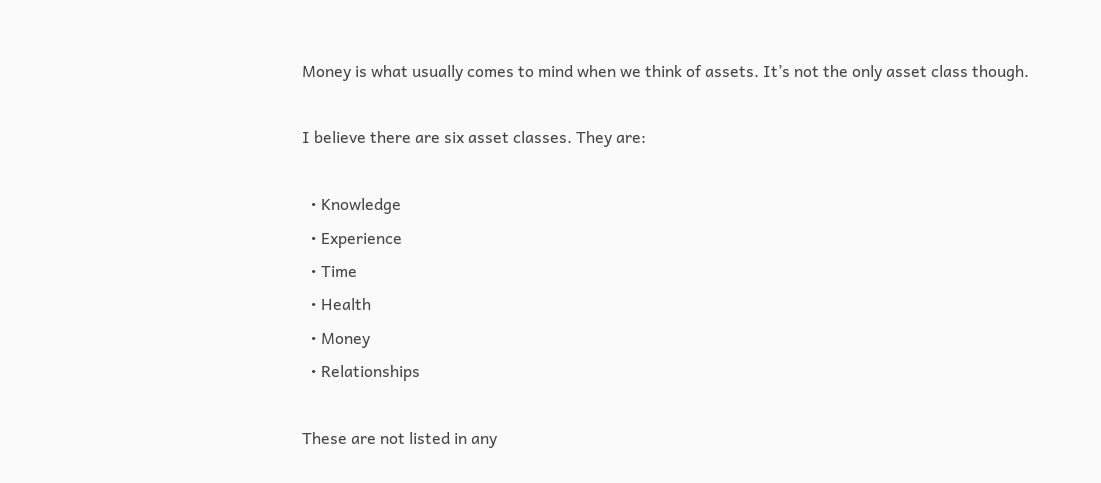Money is what usually comes to mind when we think of assets. It’s not the only asset class though.

I believe there are six asset classes. They are:

  • Knowledge
  • Experience
  • Time
  • Health
  • Money
  • Relationships

These are not listed in any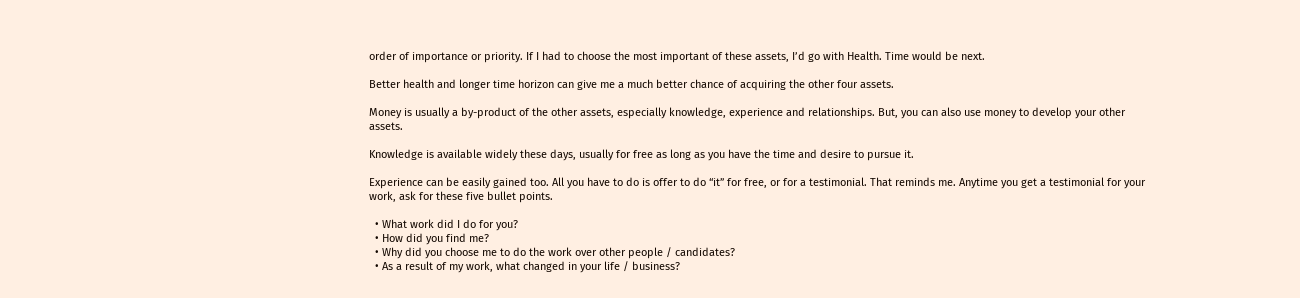order of importance or priority. If I had to choose the most important of these assets, I’d go with Health. Time would be next.

Better health and longer time horizon can give me a much better chance of acquiring the other four assets.

Money is usually a by-product of the other assets, especially knowledge, experience and relationships. But, you can also use money to develop your other assets.

Knowledge is available widely these days, usually for free as long as you have the time and desire to pursue it.

Experience can be easily gained too. All you have to do is offer to do “it” for free, or for a testimonial. That reminds me. Anytime you get a testimonial for your work, ask for these five bullet points.

  • What work did I do for you?
  • How did you find me?
  • Why did you choose me to do the work over other people / candidates?
  • As a result of my work, what changed in your life / business?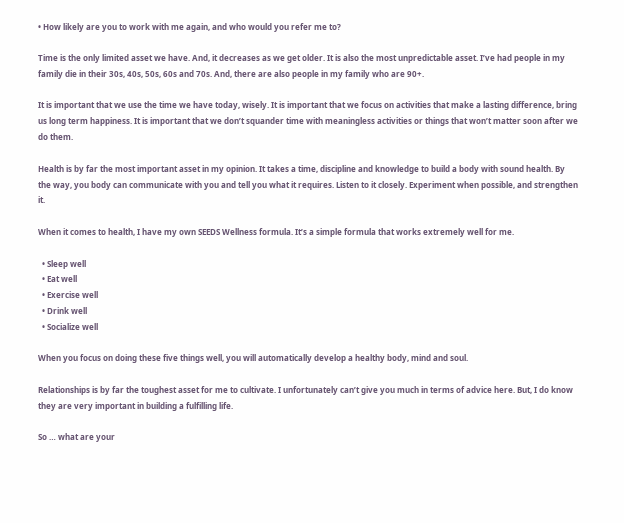• How likely are you to work with me again, and who would you refer me to?

Time is the only limited asset we have. And, it decreases as we get older. It is also the most unpredictable asset. I’ve had people in my family die in their 30s, 40s, 50s, 60s and 70s. And, there are also people in my family who are 90+.

It is important that we use the time we have today, wisely. It is important that we focus on activities that make a lasting difference, bring us long term happiness. It is important that we don’t squander time with meaningless activities or things that won’t matter soon after we do them.

Health is by far the most important asset in my opinion. It takes a time, discipline and knowledge to build a body with sound health. By the way, you body can communicate with you and tell you what it requires. Listen to it closely. Experiment when possible, and strengthen it.

When it comes to health, I have my own SEEDS Wellness formula. It’s a simple formula that works extremely well for me.

  • Sleep well
  • Eat well
  • Exercise well
  • Drink well
  • Socialize well

When you focus on doing these five things well, you will automatically develop a healthy body, mind and soul.

Relationships is by far the toughest asset for me to cultivate. I unfortunately can’t give you much in terms of advice here. But, I do know they are very important in building a fulfilling life.

So … what are your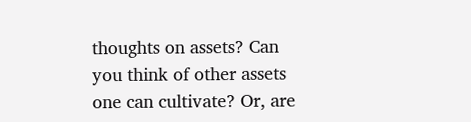thoughts on assets? Can you think of other assets one can cultivate? Or, are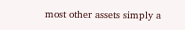most other assets simply a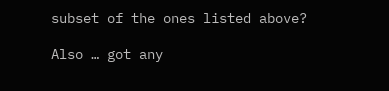subset of the ones listed above?

Also … got any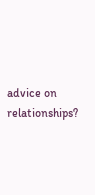advice on relationships?